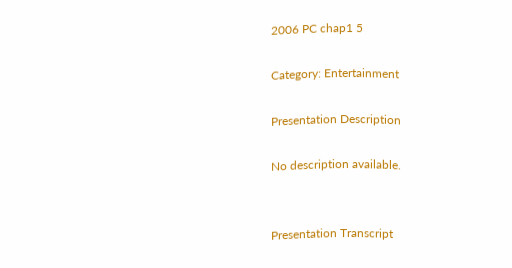2006 PC chap1 5

Category: Entertainment

Presentation Description

No description available.


Presentation Transcript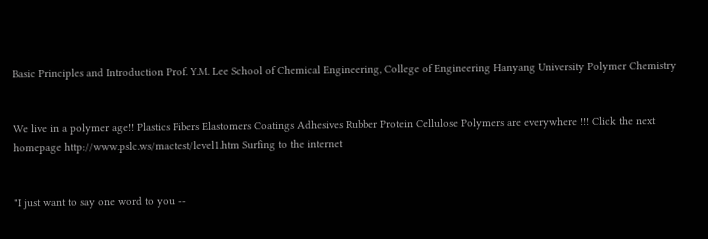Basic Principles and Introduction Prof. Y.M. Lee School of Chemical Engineering, College of Engineering Hanyang University Polymer Chemistry


We live in a polymer age!! Plastics Fibers Elastomers Coatings Adhesives Rubber Protein Cellulose Polymers are everywhere !!! Click the next homepage http://www.pslc.ws/mactest/level1.htm Surfing to the internet


"I just want to say one word to you --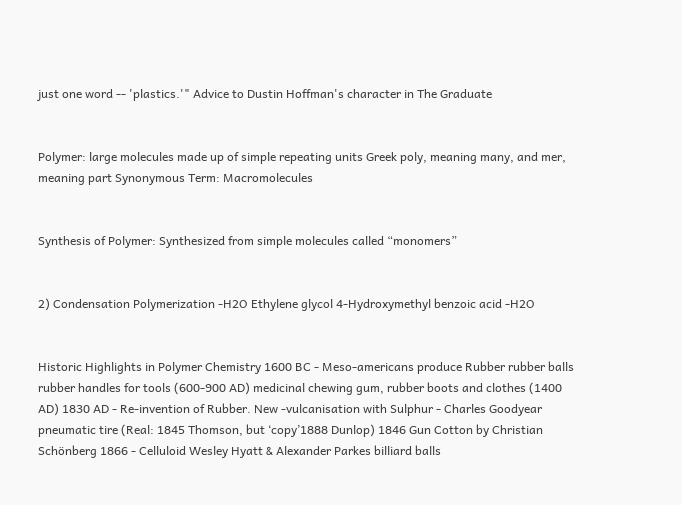just one word -- 'plastics.'" Advice to Dustin Hoffman's character in The Graduate


Polymer: large molecules made up of simple repeating units Greek poly, meaning many, and mer, meaning part Synonymous Term: Macromolecules


Synthesis of Polymer: Synthesized from simple molecules called “monomers”


2) Condensation Polymerization -H2O Ethylene glycol 4-Hydroxymethyl benzoic acid -H2O


Historic Highlights in Polymer Chemistry 1600 BC - Meso-americans produce Rubber rubber balls rubber handles for tools (600-900 AD) medicinal chewing gum, rubber boots and clothes (1400 AD) 1830 AD - Re-invention of Rubber. New -vulcanisation with Sulphur - Charles Goodyear pneumatic tire (Real: 1845 Thomson, but ‘copy’1888 Dunlop) 1846 Gun Cotton by Christian Schönberg 1866 - Celluloid Wesley Hyatt & Alexander Parkes billiard balls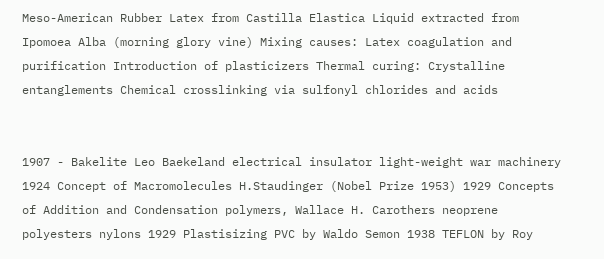Meso-American Rubber Latex from Castilla Elastica Liquid extracted from Ipomoea Alba (morning glory vine) Mixing causes: Latex coagulation and purification Introduction of plasticizers Thermal curing: Crystalline entanglements Chemical crosslinking via sulfonyl chlorides and acids


1907 - Bakelite Leo Baekeland electrical insulator light-weight war machinery 1924 Concept of Macromolecules H.Staudinger (Nobel Prize 1953) 1929 Concepts of Addition and Condensation polymers, Wallace H. Carothers neoprene polyesters nylons 1929 Plastisizing PVC by Waldo Semon 1938 TEFLON by Roy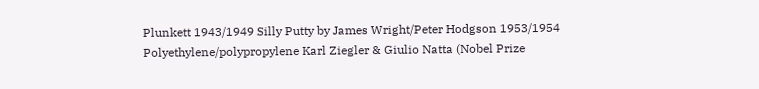Plunkett 1943/1949 Silly Putty by James Wright/Peter Hodgson 1953/1954 Polyethylene/polypropylene Karl Ziegler & Giulio Natta (Nobel Prize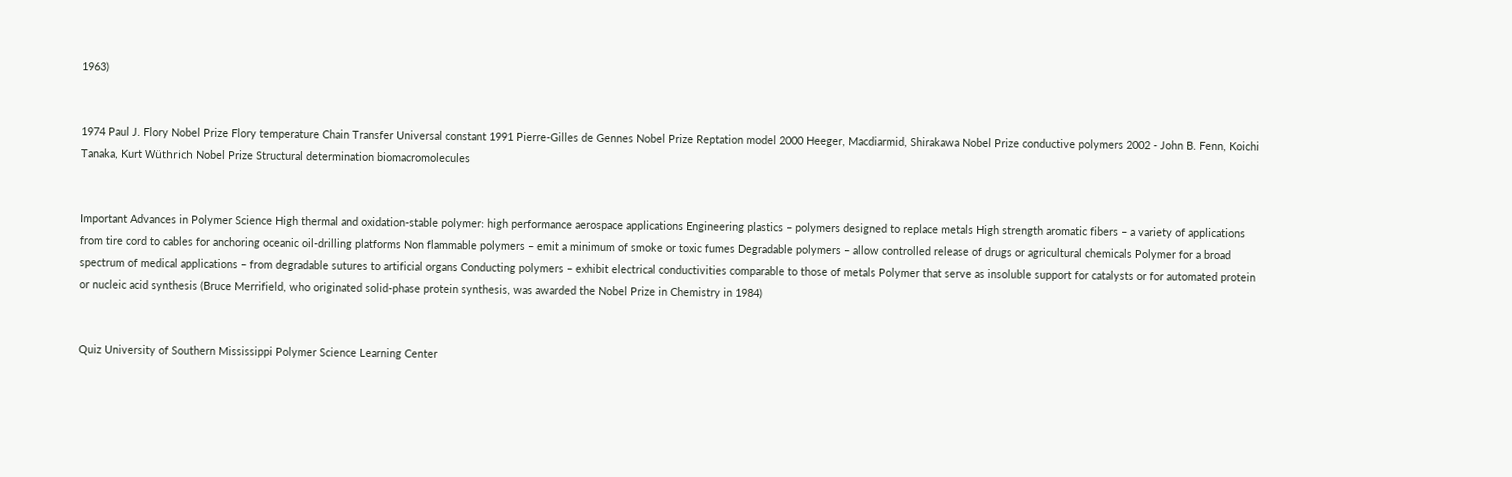1963)


1974 Paul J. Flory Nobel Prize Flory temperature Chain Transfer Universal constant 1991 Pierre-Gilles de Gennes Nobel Prize Reptation model 2000 Heeger, Macdiarmid, Shirakawa Nobel Prize conductive polymers 2002 - John B. Fenn, Koichi Tanaka, Kurt Wüthrich Nobel Prize Structural determination biomacromolecules


Important Advances in Polymer Science High thermal and oxidation-stable polymer: high performance aerospace applications Engineering plastics – polymers designed to replace metals High strength aromatic fibers – a variety of applications from tire cord to cables for anchoring oceanic oil-drilling platforms Non flammable polymers – emit a minimum of smoke or toxic fumes Degradable polymers – allow controlled release of drugs or agricultural chemicals Polymer for a broad spectrum of medical applications – from degradable sutures to artificial organs Conducting polymers – exhibit electrical conductivities comparable to those of metals Polymer that serve as insoluble support for catalysts or for automated protein or nucleic acid synthesis (Bruce Merrifield, who originated solid-phase protein synthesis, was awarded the Nobel Prize in Chemistry in 1984)


Quiz University of Southern Mississippi Polymer Science Learning Center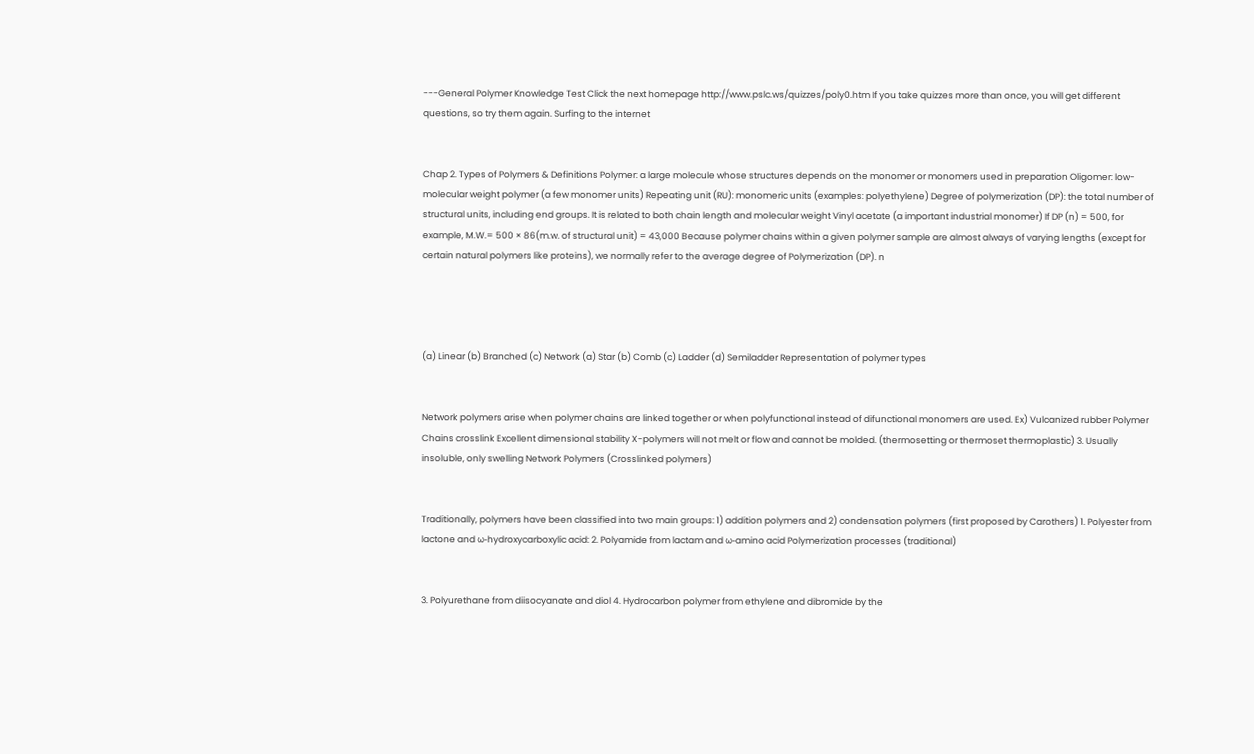---General Polymer Knowledge Test Click the next homepage http://www.pslc.ws/quizzes/poly0.htm If you take quizzes more than once, you will get different questions, so try them again. Surfing to the internet


Chap 2. Types of Polymers & Definitions Polymer: a large molecule whose structures depends on the monomer or monomers used in preparation Oligomer: low-molecular weight polymer (a few monomer units) Repeating unit (RU): monomeric units (examples: polyethylene) Degree of polymerization (DP): the total number of structural units, including end groups. It is related to both chain length and molecular weight Vinyl acetate (a important industrial monomer) If DP (n) = 500, for example, M.W.= 500 × 86(m.w. of structural unit) = 43,000 Because polymer chains within a given polymer sample are almost always of varying lengths (except for certain natural polymers like proteins), we normally refer to the average degree of Polymerization (DP). n




(a) Linear (b) Branched (c) Network (a) Star (b) Comb (c) Ladder (d) Semiladder Representation of polymer types


Network polymers arise when polymer chains are linked together or when polyfunctional instead of difunctional monomers are used. Ex) Vulcanized rubber Polymer Chains crosslink Excellent dimensional stability X-polymers will not melt or flow and cannot be molded. (thermosetting or thermoset thermoplastic) 3. Usually insoluble, only swelling Network Polymers (Crosslinked polymers)


Traditionally, polymers have been classified into two main groups: 1) addition polymers and 2) condensation polymers (first proposed by Carothers) 1. Polyester from lactone and ω-hydroxycarboxylic acid: 2. Polyamide from lactam and ω-amino acid Polymerization processes (traditional)


3. Polyurethane from diisocyanate and diol 4. Hydrocarbon polymer from ethylene and dibromide by the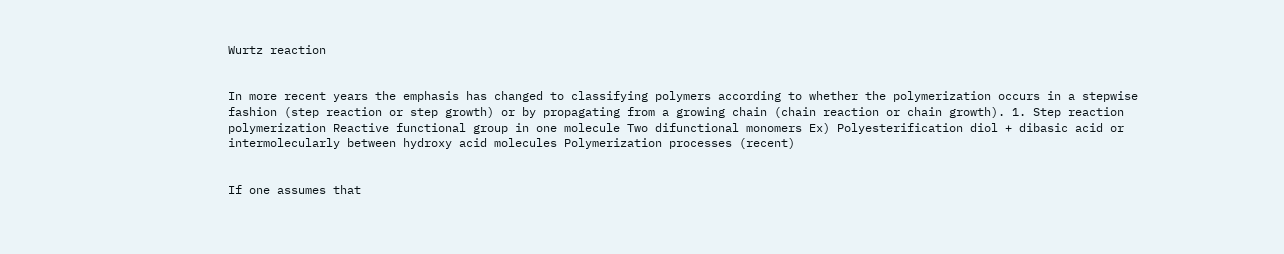Wurtz reaction


In more recent years the emphasis has changed to classifying polymers according to whether the polymerization occurs in a stepwise fashion (step reaction or step growth) or by propagating from a growing chain (chain reaction or chain growth). 1. Step reaction polymerization Reactive functional group in one molecule Two difunctional monomers Ex) Polyesterification diol + dibasic acid or intermolecularly between hydroxy acid molecules Polymerization processes (recent)


If one assumes that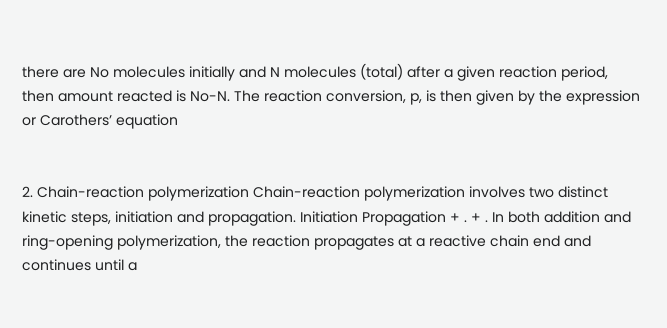there are No molecules initially and N molecules (total) after a given reaction period, then amount reacted is No-N. The reaction conversion, p, is then given by the expression or Carothers’ equation


2. Chain-reaction polymerization Chain-reaction polymerization involves two distinct kinetic steps, initiation and propagation. Initiation Propagation + . + . In both addition and ring-opening polymerization, the reaction propagates at a reactive chain end and continues until a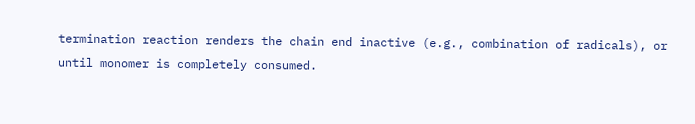termination reaction renders the chain end inactive (e.g., combination of radicals), or until monomer is completely consumed.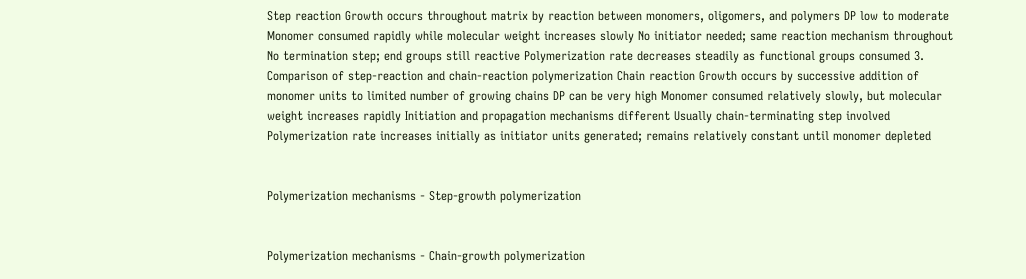Step reaction Growth occurs throughout matrix by reaction between monomers, oligomers, and polymers DP low to moderate Monomer consumed rapidly while molecular weight increases slowly No initiator needed; same reaction mechanism throughout No termination step; end groups still reactive Polymerization rate decreases steadily as functional groups consumed 3. Comparison of step-reaction and chain-reaction polymerization Chain reaction Growth occurs by successive addition of monomer units to limited number of growing chains DP can be very high Monomer consumed relatively slowly, but molecular weight increases rapidly Initiation and propagation mechanisms different Usually chain-terminating step involved Polymerization rate increases initially as initiator units generated; remains relatively constant until monomer depleted


Polymerization mechanisms - Step-growth polymerization


Polymerization mechanisms - Chain-growth polymerization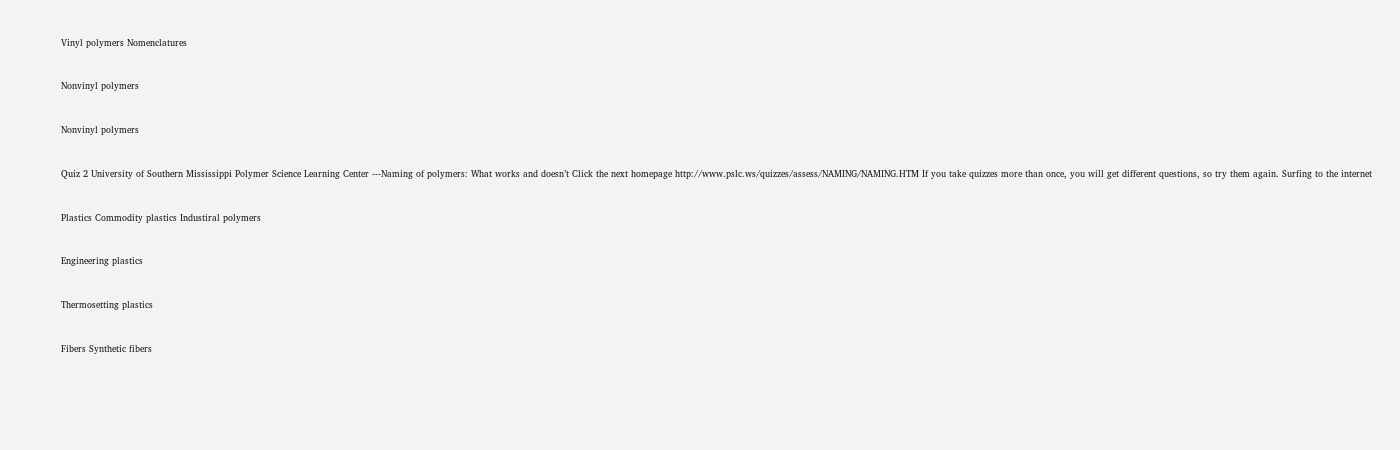Vinyl polymers Nomenclatures


Nonvinyl polymers


Nonvinyl polymers


Quiz 2 University of Southern Mississippi Polymer Science Learning Center ---Naming of polymers: What works and doesn’t Click the next homepage http://www.pslc.ws/quizzes/assess/NAMING/NAMING.HTM If you take quizzes more than once, you will get different questions, so try them again. Surfing to the internet


Plastics Commodity plastics Industiral polymers


Engineering plastics


Thermosetting plastics


Fibers Synthetic fibers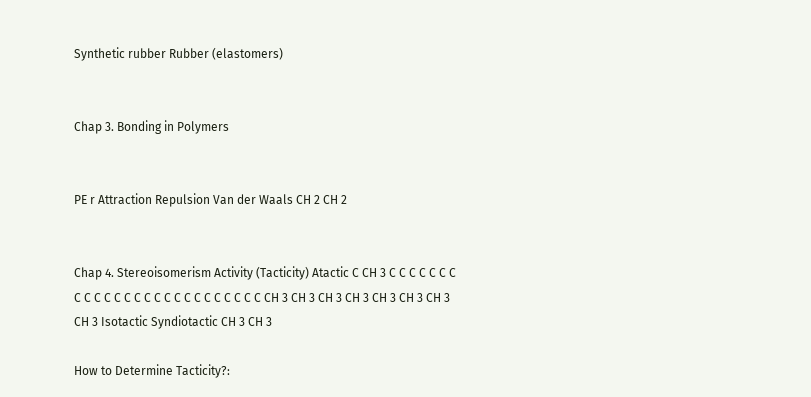Synthetic rubber Rubber (elastomers)


Chap 3. Bonding in Polymers


PE r Attraction Repulsion Van der Waals CH 2 CH 2


Chap 4. Stereoisomerism Activity (Tacticity) Atactic C CH 3 C C C C C C C C C C C C C C C C C C C C C C C C C C CH 3 CH 3 CH 3 CH 3 CH 3 CH 3 CH 3 CH 3 Isotactic Syndiotactic CH 3 CH 3

How to Determine Tacticity?: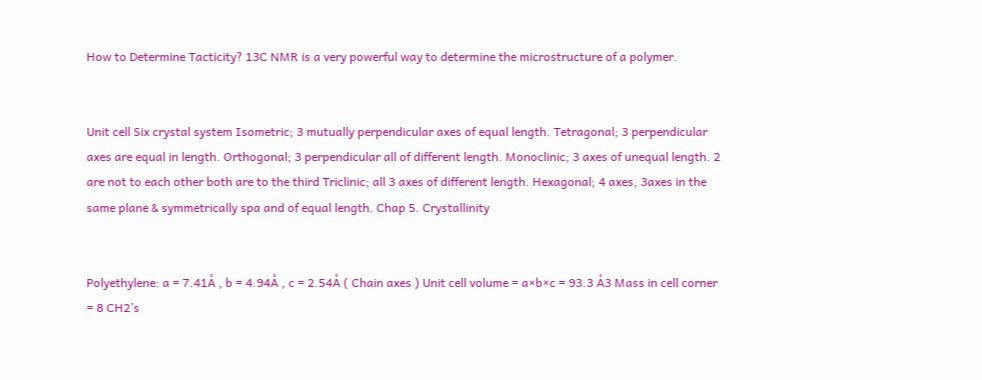How to Determine Tacticity? 13C NMR is a very powerful way to determine the microstructure of a polymer.


Unit cell Six crystal system Isometric; 3 mutually perpendicular axes of equal length. Tetragonal; 3 perpendicular axes are equal in length. Orthogonal; 3 perpendicular all of different length. Monoclinic; 3 axes of unequal length. 2 are not to each other both are to the third Triclinic; all 3 axes of different length. Hexagonal; 4 axes, 3axes in the same plane & symmetrically spa and of equal length. Chap 5. Crystallinity


Polyethylene: a = 7.41Å , b = 4.94Å , c = 2.54Å ( Chain axes ) Unit cell volume = a×b×c = 93.3 Å3 Mass in cell corner = 8 CH2’s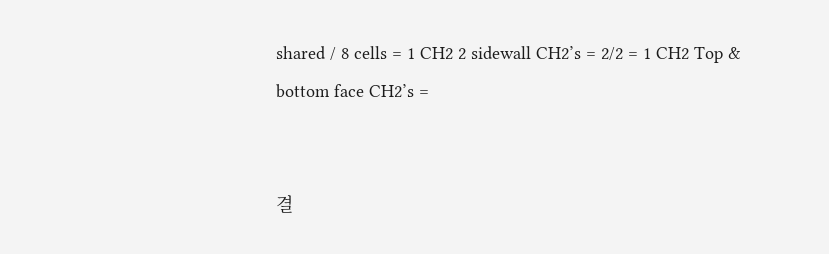shared / 8 cells = 1 CH2 2 sidewall CH2’s = 2/2 = 1 CH2 Top & bottom face CH2’s =


결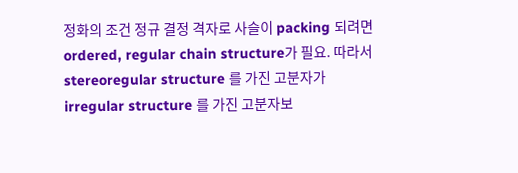정화의 조건 정규 결정 격자로 사슬이 packing 되려면 ordered, regular chain structure가 필요. 따라서 stereoregular structure 를 가진 고분자가 irregular structure 를 가진 고분자보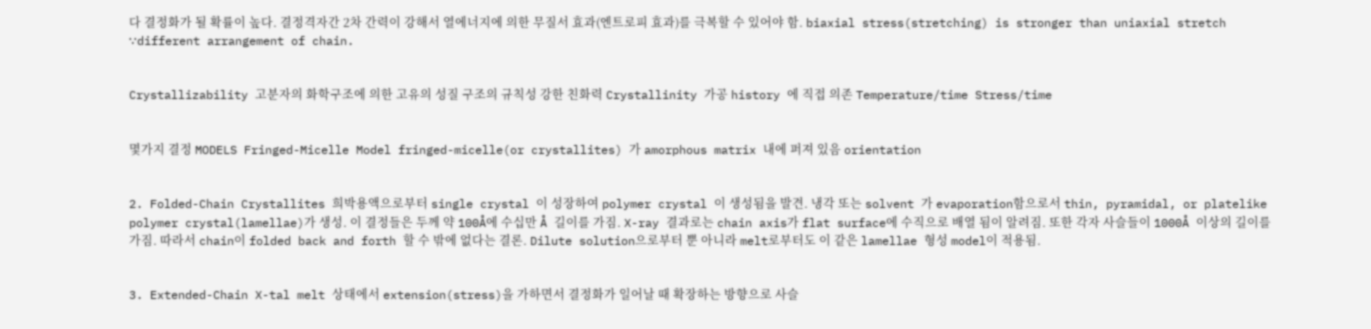다 결정화가 될 확률이 높다. 결정격자간 2차 간력이 강해서 열에너지에 의한 무질서 효과(엔트로피 효과)를 극복할 수 있어야 함. biaxial stress(stretching) is stronger than uniaxial stretch ∵different arrangement of chain.


Crystallizability 고분자의 화학구조에 의한 고유의 성질 구조의 규칙성 강한 친화력 Crystallinity 가공 history 에 직접 의존 Temperature/time Stress/time


몇가지 결정 MODELS Fringed-Micelle Model fringed-micelle(or crystallites) 가 amorphous matrix 내에 퍼져 있음 orientation


2. Folded-Chain Crystallites 희박용액으로부터 single crystal 이 성장하여 polymer crystal 이 생성됨을 발견. 냉각 또는 solvent 가 evaporation함으로서 thin, pyramidal, or platelike polymer crystal(lamellae)가 생성. 이 결정들은 두께 약 100Å에 수십만 Å 길이를 가짐. X-ray 결과로는 chain axis가 flat surface에 수직으로 배열 됨이 알려짐. 또한 각자 사슬들이 1000Å 이상의 길이를 가짐. 따라서 chain이 folded back and forth 할 수 밖에 없다는 결론. Dilute solution으로부터 뿐 아니라 melt로부터도 이 같은 lamellae 형성 model이 적용됨.


3. Extended-Chain X-tal melt 상태에서 extension(stress)을 가하면서 결정화가 일어날 때 확장하는 방향으로 사슬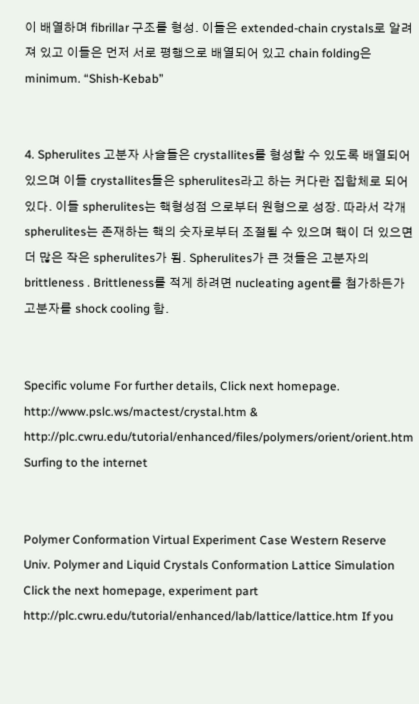이 배열하며 fibrillar 구조를 형성. 이들은 extended-chain crystals로 알려져 있고 이들은 먼저 서로 평행으로 배열되어 있고 chain folding은 minimum. “Shish-Kebab”


4. Spherulites 고분자 사슬들은 crystallites를 형성할 수 있도록 배열되어 있으며 이들 crystallites들은 spherulites라고 하는 커다란 집합체로 되어 있다. 이들 spherulites는 핵형성점 으로부터 원형으로 성장. 따라서 각개 spherulites는 존재하는 핵의 숫자로부터 조절될 수 있으며 핵이 더 있으면 더 많은 작은 spherulites가 됨. Spherulites가 큰 것들은 고분자의 brittleness . Brittleness를 적게 하려면 nucleating agent를 첨가하든가 고분자를 shock cooling 함.


Specific volume For further details, Click next homepage. http://www.pslc.ws/mactest/crystal.htm & http://plc.cwru.edu/tutorial/enhanced/files/polymers/orient/orient.htm Surfing to the internet


Polymer Conformation Virtual Experiment Case Western Reserve Univ. Polymer and Liquid Crystals Conformation Lattice Simulation Click the next homepage, experiment part http://plc.cwru.edu/tutorial/enhanced/lab/lattice/lattice.htm If you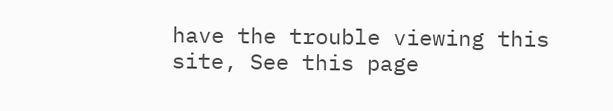have the trouble viewing this site, See this page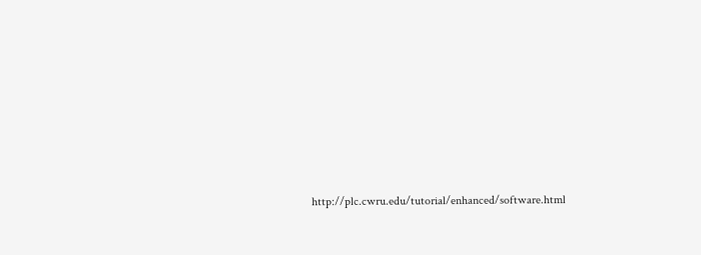http://plc.cwru.edu/tutorial/enhanced/software.html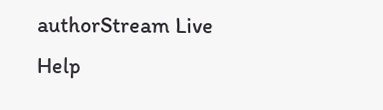authorStream Live Help